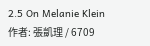2.5 On Melanie Klein
作者: 張凱理 / 6709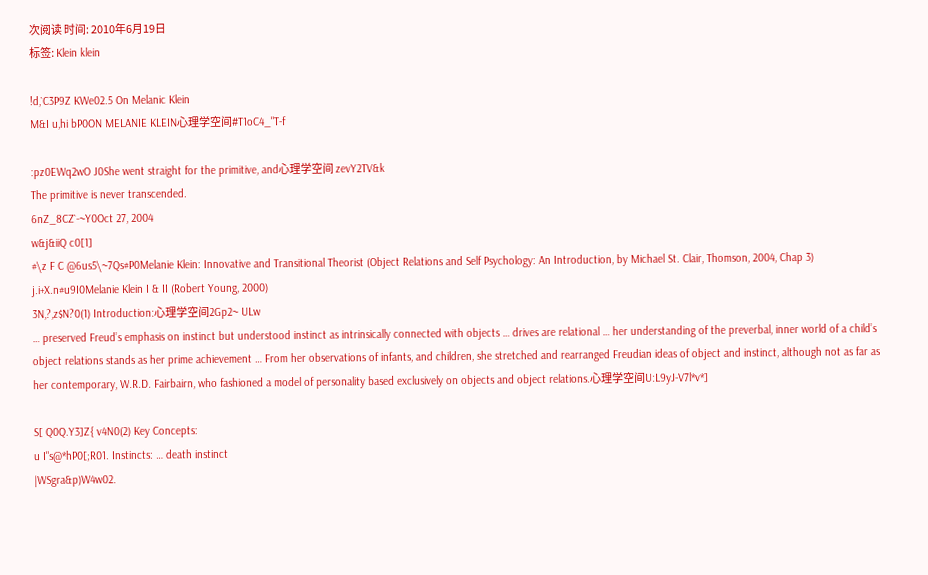次阅读 时间: 2010年6月19日
标签: Klein klein

!d,`C3P9Z KWe02.5 On Melanic Klein
M&I u,hi bP0ON MELANIE KLEIN心理学空间#T1oC4_"T-f

:pz0EWq2wO J0She went straight for the primitive, and心理学空间 zevY2TV&k
The primitive is never transcended.
6nZ_8CZ`-~Y0Oct 27, 2004
w&j&iiQ c0[1]
#\z F C @6us5\~7Qs#P0Melanie Klein: Innovative and Transitional Theorist (Object Relations and Self Psychology: An Introduction, by Michael St. Clair, Thomson, 2004, Chap 3)
j.i+X.n#u9I0Melanie Klein I & II (Robert Young, 2000)
3N,?,z$N?0(1) Introduction:心理学空间2Gp2~ ULw
… preserved Freud’s emphasis on instinct but understood instinct as intrinsically connected with objects … drives are relational … her understanding of the preverbal, inner world of a child’s object relations stands as her prime achievement … From her observations of infants, and children, she stretched and rearranged Freudian ideas of object and instinct, although not as far as her contemporary, W.R.D. Fairbairn, who fashioned a model of personality based exclusively on objects and object relations.心理学空间U:L9yJ-V7l*v*]

S[ Q0Q.Y3]Z{ v4N0(2) Key Concepts:
u I"s@*hP0[;R01. Instincts: … death instinct
|WSgra&p)W4w02.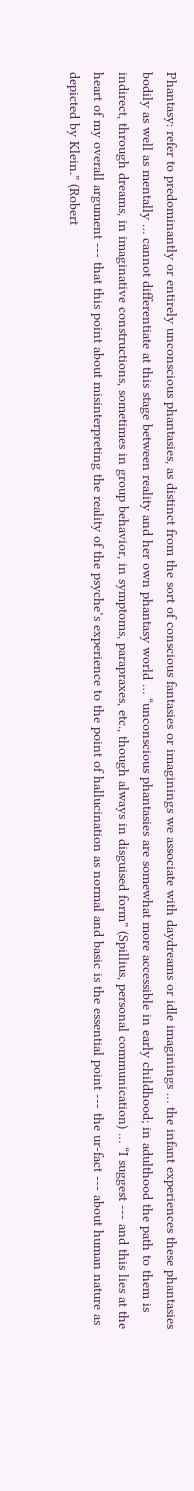Phantasy: refer to predominantly or entirely unconscious phantasies, as distinct from the sort of conscious fantasies or imaginings we associate with daydreams or idle imaginings … the infant experiences these phantasies bodily as well as mentally … cannot differentiate at this stage between reality and her own phantasy world … “unconscious phantasies are somewhat more accessible in early childhood; in adulthood the path to them is indirect, through dreams, in imaginative constructions, sometimes in group behavior, in symptoms, parapraxes, etc., though always in disguised form” (Spillius, personal communication) … “I suggest --- and this lies at the heart of my overall argument --- that this point about misinterpreting the reality of the psyche’s experience to the point of hallucination as normal and basic is the essential point --- the ur-fact --- about human nature as depicted by Klein.” (Robert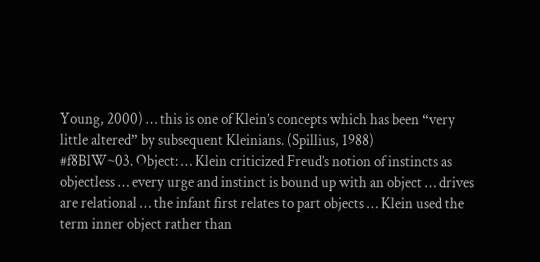Young, 2000) … this is one of Klein’s concepts which has been “very little altered” by subsequent Kleinians. (Spillius, 1988)
#f8BlW~03. Object: … Klein criticized Freud’s notion of instincts as objectless … every urge and instinct is bound up with an object … drives are relational … the infant first relates to part objects … Klein used the term inner object rather than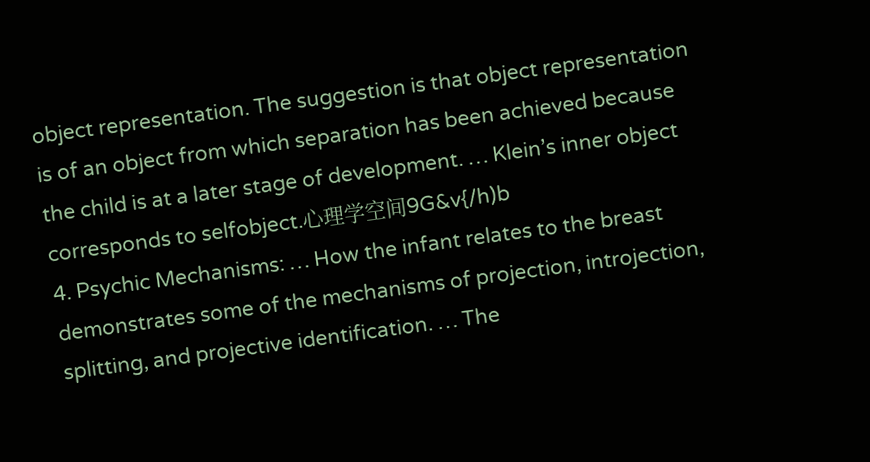object representation. The suggestion is that object representation is of an object from which separation has been achieved because the child is at a later stage of development. … Klein’s inner object corresponds to selfobject.心理学空间9G&v{/h)b
4. Psychic Mechanisms: … How the infant relates to the breast demonstrates some of the mechanisms of projection, introjection, splitting, and projective identification. … The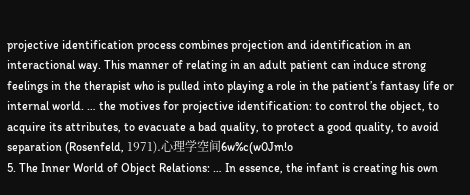projective identification process combines projection and identification in an interactional way. This manner of relating in an adult patient can induce strong feelings in the therapist who is pulled into playing a role in the patient’s fantasy life or internal world. … the motives for projective identification: to control the object, to acquire its attributes, to evacuate a bad quality, to protect a good quality, to avoid separation (Rosenfeld, 1971).心理学空间6w%c(w0Jm!o
5. The Inner World of Object Relations: … In essence, the infant is creating his own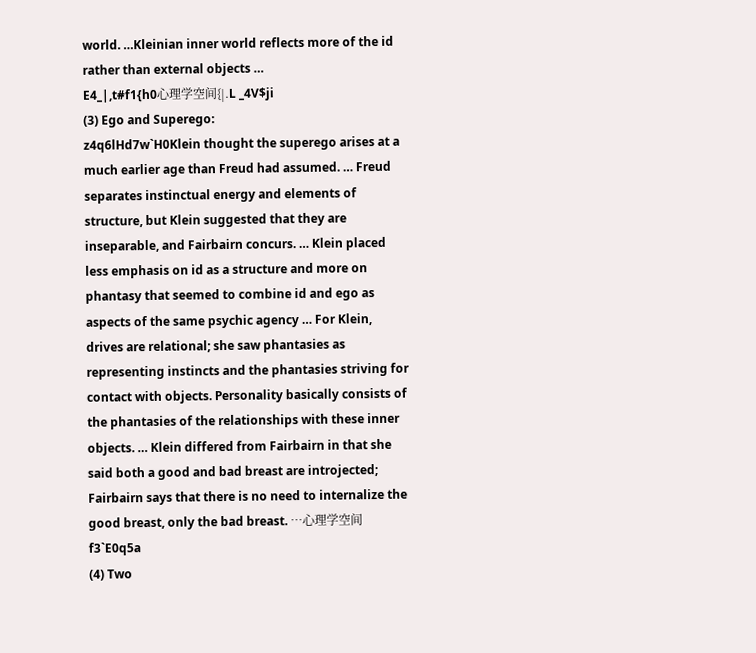world. …Kleinian inner world reflects more of the id rather than external objects …
E4_|,t#f1{h0心理学空间{|.L _4V$ji
(3) Ego and Superego:
z4q6lHd7w`H0Klein thought the superego arises at a much earlier age than Freud had assumed. … Freud separates instinctual energy and elements of structure, but Klein suggested that they are inseparable, and Fairbairn concurs. … Klein placed less emphasis on id as a structure and more on phantasy that seemed to combine id and ego as aspects of the same psychic agency … For Klein, drives are relational; she saw phantasies as representing instincts and the phantasies striving for contact with objects. Personality basically consists of the phantasies of the relationships with these inner objects. … Klein differed from Fairbairn in that she said both a good and bad breast are introjected; Fairbairn says that there is no need to internalize the good breast, only the bad breast. …心理学空间f3`E0q5a
(4) Two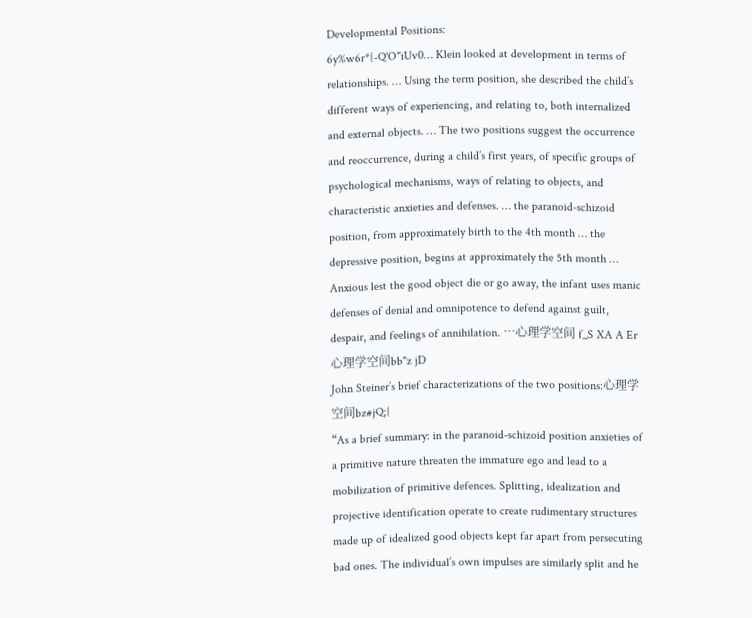Developmental Positions:
6y%w6r*{-Q'O"iUv0… Klein looked at development in terms of relationships. … Using the term position, she described the child’s different ways of experiencing, and relating to, both internalized and external objects. … The two positions suggest the occurrence and reoccurrence, during a child’s first years, of specific groups of psychological mechanisms, ways of relating to objects, and characteristic anxieties and defenses. … the paranoid-schizoid position, from approximately birth to the 4th month … the depressive position, begins at approximately the 5th month … Anxious lest the good object die or go away, the infant uses manic defenses of denial and omnipotence to defend against guilt, despair, and feelings of annihilation. …心理学空间 f_S XA A Er
心理学空间bb"z jD
John Steiner’s brief characterizations of the two positions:心理学空间bz#jQ;{
“As a brief summary: in the paranoid-schizoid position anxieties of a primitive nature threaten the immature ego and lead to a mobilization of primitive defences. Splitting, idealization and projective identification operate to create rudimentary structures made up of idealized good objects kept far apart from persecuting bad ones. The individual’s own impulses are similarly split and he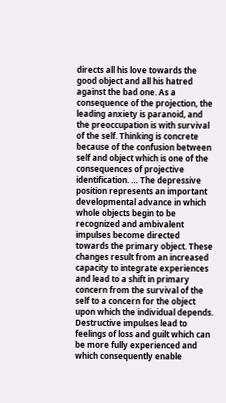directs all his love towards the good object and all his hatred against the bad one. As a consequence of the projection, the leading anxiety is paranoid, and the preoccupation is with survival of the self. Thinking is concrete because of the confusion between self and object which is one of the consequences of projective identification. … The depressive position represents an important developmental advance in which whole objects begin to be recognized and ambivalent impulses become directed towards the primary object. These changes result from an increased capacity to integrate experiences and lead to a shift in primary concern from the survival of the self to a concern for the object upon which the individual depends. Destructive impulses lead to feelings of loss and guilt which can be more fully experienced and which consequently enable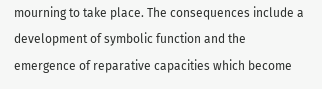mourning to take place. The consequences include a development of symbolic function and the emergence of reparative capacities which become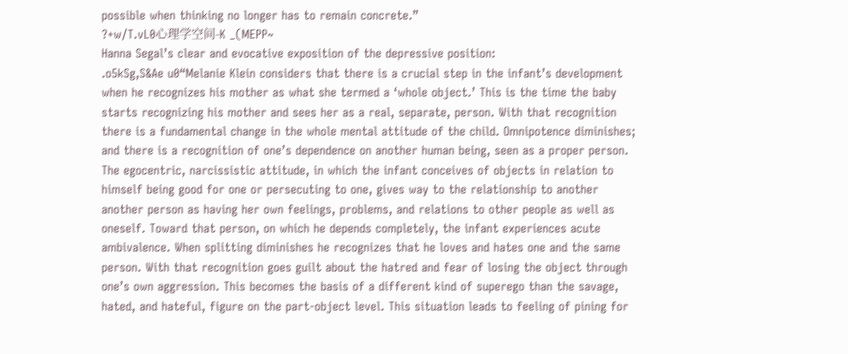possible when thinking no longer has to remain concrete.”
?+w/T.vL0心理学空间-K _(MEPP~
Hanna Segal’s clear and evocative exposition of the depressive position:
.o5kSg,S&Ae u0“Melanie Klein considers that there is a crucial step in the infant’s development when he recognizes his mother as what she termed a ‘whole object.’ This is the time the baby starts recognizing his mother and sees her as a real, separate, person. With that recognition there is a fundamental change in the whole mental attitude of the child. Omnipotence diminishes; and there is a recognition of one’s dependence on another human being, seen as a proper person. The egocentric, narcissistic attitude, in which the infant conceives of objects in relation to himself being good for one or persecuting to one, gives way to the relationship to another another person as having her own feelings, problems, and relations to other people as well as oneself. Toward that person, on which he depends completely, the infant experiences acute ambivalence. When splitting diminishes he recognizes that he loves and hates one and the same person. With that recognition goes guilt about the hatred and fear of losing the object through one’s own aggression. This becomes the basis of a different kind of superego than the savage, hated, and hateful, figure on the part-object level. This situation leads to feeling of pining for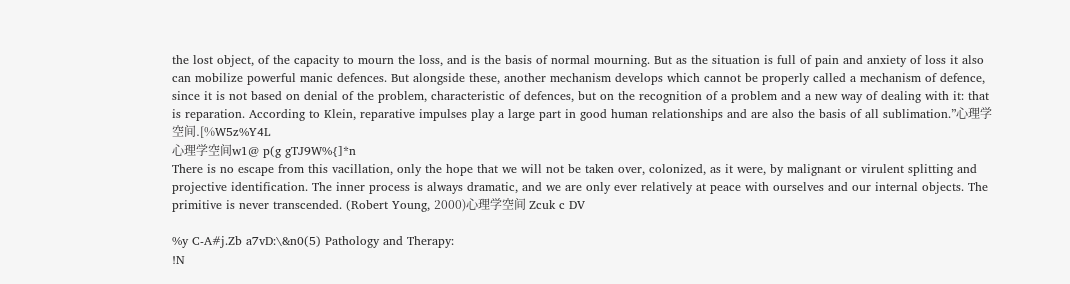the lost object, of the capacity to mourn the loss, and is the basis of normal mourning. But as the situation is full of pain and anxiety of loss it also can mobilize powerful manic defences. But alongside these, another mechanism develops which cannot be properly called a mechanism of defence, since it is not based on denial of the problem, characteristic of defences, but on the recognition of a problem and a new way of dealing with it: that is reparation. According to Klein, reparative impulses play a large part in good human relationships and are also the basis of all sublimation.”心理学空间.[%W5z%Y4L
心理学空间w1@ p(g gTJ9W%{]*n
There is no escape from this vacillation, only the hope that we will not be taken over, colonized, as it were, by malignant or virulent splitting and projective identification. The inner process is always dramatic, and we are only ever relatively at peace with ourselves and our internal objects. The primitive is never transcended. (Robert Young, 2000)心理学空间 Zcuk c DV

%y C-A#j.Zb a7vD:\&n0(5) Pathology and Therapy:
!N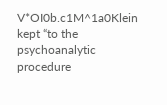V*OI0b.c1M^1a0Klein kept “to the psychoanalytic procedure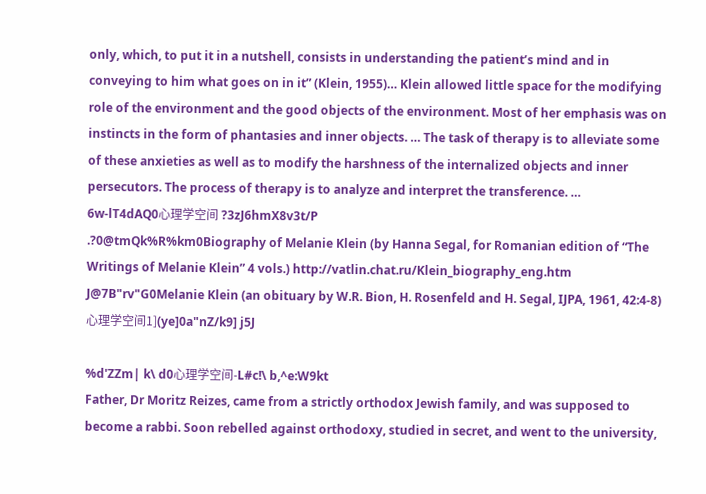only, which, to put it in a nutshell, consists in understanding the patient’s mind and in conveying to him what goes on in it” (Klein, 1955)… Klein allowed little space for the modifying role of the environment and the good objects of the environment. Most of her emphasis was on instincts in the form of phantasies and inner objects. … The task of therapy is to alleviate some of these anxieties as well as to modify the harshness of the internalized objects and inner persecutors. The process of therapy is to analyze and interpret the transference. …
6w-lT4dAQ0心理学空间 ?3zJ6hmX8v3t/P
.?0@tmQk%R%km0Biography of Melanie Klein (by Hanna Segal, for Romanian edition of “The Writings of Melanie Klein” 4 vols.) http://vatlin.chat.ru/Klein_biography_eng.htm
J@7B"rv"G0Melanie Klein (an obituary by W.R. Bion, H. Rosenfeld and H. Segal, IJPA, 1961, 42:4-8)心理学空间1](ye]0a"nZ/k9] j5J

%d'ZZm| k\ d0心理学空间-L#c!\ b,^e:W9kt
Father, Dr Moritz Reizes, came from a strictly orthodox Jewish family, and was supposed to become a rabbi. Soon rebelled against orthodoxy, studied in secret, and went to the university,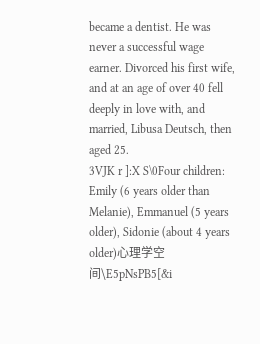became a dentist. He was never a successful wage earner. Divorced his first wife, and at an age of over 40 fell deeply in love with, and married, Libusa Deutsch, then aged 25.
3VJK r ]:X S\0Four children: Emily (6 years older than Melanie), Emmanuel (5 years older), Sidonie (about 4 years older)心理学空间\E5pNsPB5[&i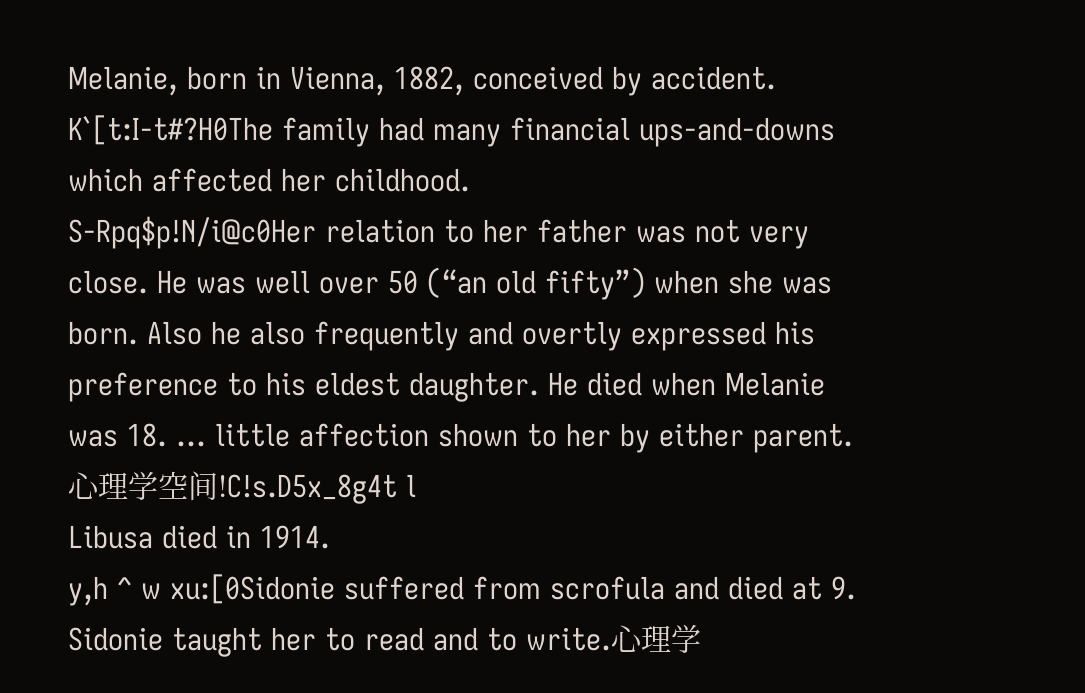Melanie, born in Vienna, 1882, conceived by accident.
K`[t:I-t#?H0The family had many financial ups-and-downs which affected her childhood.
S-Rpq$p!N/i@c0Her relation to her father was not very close. He was well over 50 (“an old fifty”) when she was born. Also he also frequently and overtly expressed his preference to his eldest daughter. He died when Melanie was 18. … little affection shown to her by either parent.心理学空间!C!s.D5x_8g4t l
Libusa died in 1914.
y,h ^ w xu:[0Sidonie suffered from scrofula and died at 9. Sidonie taught her to read and to write.心理学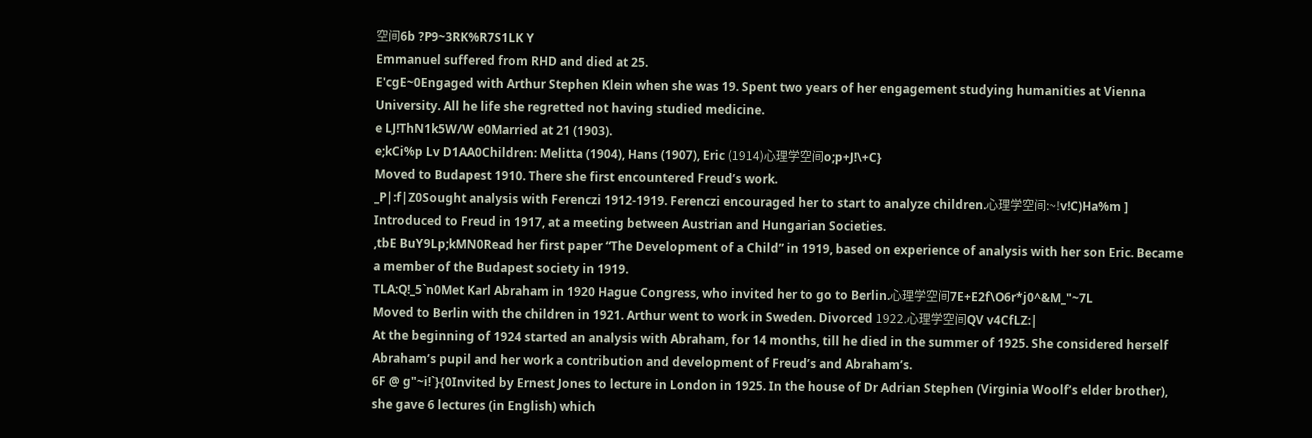空间6b ?P9~3RK%R7S1LK Y
Emmanuel suffered from RHD and died at 25.
E'cgE~0Engaged with Arthur Stephen Klein when she was 19. Spent two years of her engagement studying humanities at Vienna University. All he life she regretted not having studied medicine.
e LJ!ThN1k5W/W e0Married at 21 (1903).
e;kCi%p Lv D1AA0Children: Melitta (1904), Hans (1907), Eric (1914)心理学空间o;p+J!\+C}
Moved to Budapest 1910. There she first encountered Freud’s work.
_P|:f|Z0Sought analysis with Ferenczi 1912-1919. Ferenczi encouraged her to start to analyze children.心理学空间:~!v!C)Ha%m ]
Introduced to Freud in 1917, at a meeting between Austrian and Hungarian Societies.
,tbE BuY9Lp;kMN0Read her first paper “The Development of a Child” in 1919, based on experience of analysis with her son Eric. Became a member of the Budapest society in 1919.
TLA:Q!_5`n0Met Karl Abraham in 1920 Hague Congress, who invited her to go to Berlin.心理学空间7E+E2f\O6r*j0^&M_"~7L
Moved to Berlin with the children in 1921. Arthur went to work in Sweden. Divorced 1922.心理学空间QV v4CfLZ:|
At the beginning of 1924 started an analysis with Abraham, for 14 months, till he died in the summer of 1925. She considered herself Abraham’s pupil and her work a contribution and development of Freud’s and Abraham’s.
6F @ g"~i!`}{0Invited by Ernest Jones to lecture in London in 1925. In the house of Dr Adrian Stephen (Virginia Woolf’s elder brother), she gave 6 lectures (in English) which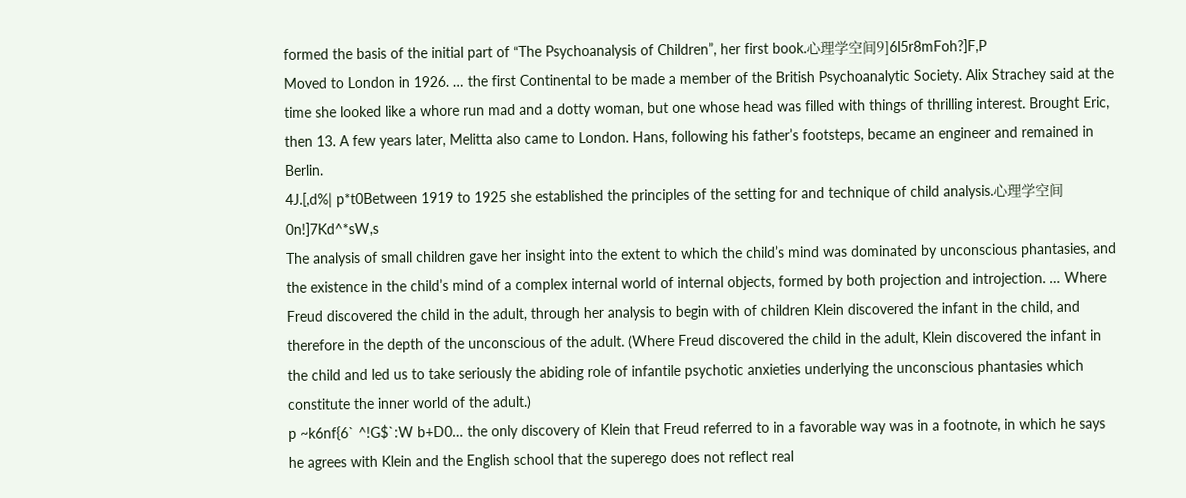formed the basis of the initial part of “The Psychoanalysis of Children”, her first book.心理学空间9]6l5r8mFoh?]F,P
Moved to London in 1926. … the first Continental to be made a member of the British Psychoanalytic Society. Alix Strachey said at the time she looked like a whore run mad and a dotty woman, but one whose head was filled with things of thrilling interest. Brought Eric, then 13. A few years later, Melitta also came to London. Hans, following his father’s footsteps, became an engineer and remained in Berlin.
4J.[,d%| p*t0Between 1919 to 1925 she established the principles of the setting for and technique of child analysis.心理学空间0n!]7Kd^*sW,s
The analysis of small children gave her insight into the extent to which the child’s mind was dominated by unconscious phantasies, and the existence in the child’s mind of a complex internal world of internal objects, formed by both projection and introjection. … Where Freud discovered the child in the adult, through her analysis to begin with of children Klein discovered the infant in the child, and therefore in the depth of the unconscious of the adult. (Where Freud discovered the child in the adult, Klein discovered the infant in the child and led us to take seriously the abiding role of infantile psychotic anxieties underlying the unconscious phantasies which constitute the inner world of the adult.)
p ~k6nf{6` ^!G$`:W b+D0… the only discovery of Klein that Freud referred to in a favorable way was in a footnote, in which he says he agrees with Klein and the English school that the superego does not reflect real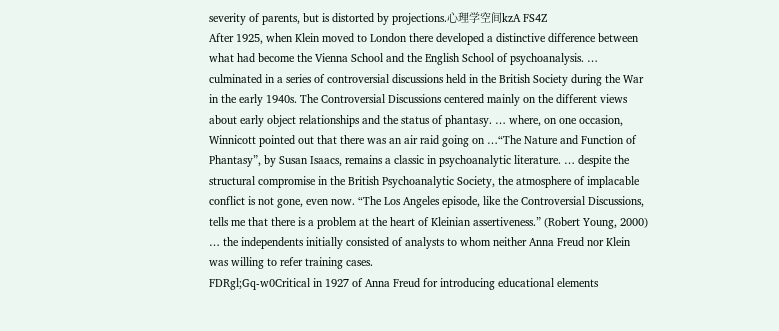severity of parents, but is distorted by projections.心理学空间kzA FS4Z
After 1925, when Klein moved to London there developed a distinctive difference between what had become the Vienna School and the English School of psychoanalysis. … culminated in a series of controversial discussions held in the British Society during the War in the early 1940s. The Controversial Discussions centered mainly on the different views about early object relationships and the status of phantasy. … where, on one occasion, Winnicott pointed out that there was an air raid going on …“The Nature and Function of Phantasy”, by Susan Isaacs, remains a classic in psychoanalytic literature. … despite the structural compromise in the British Psychoanalytic Society, the atmosphere of implacable conflict is not gone, even now. “The Los Angeles episode, like the Controversial Discussions, tells me that there is a problem at the heart of Kleinian assertiveness.” (Robert Young, 2000) … the independents initially consisted of analysts to whom neither Anna Freud nor Klein was willing to refer training cases.
FDRgl;Gq-w0Critical in 1927 of Anna Freud for introducing educational elements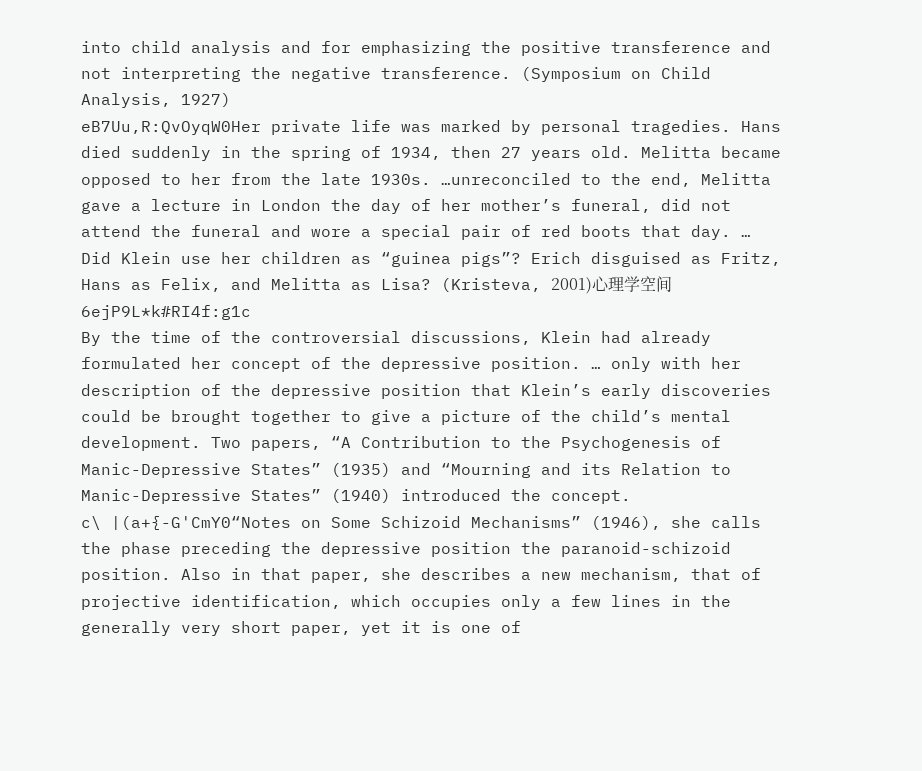into child analysis and for emphasizing the positive transference and not interpreting the negative transference. (Symposium on Child Analysis, 1927)
eB7Uu,R:QvOyqW0Her private life was marked by personal tragedies. Hans died suddenly in the spring of 1934, then 27 years old. Melitta became opposed to her from the late 1930s. …unreconciled to the end, Melitta gave a lecture in London the day of her mother’s funeral, did not attend the funeral and wore a special pair of red boots that day. … Did Klein use her children as “guinea pigs”? Erich disguised as Fritz, Hans as Felix, and Melitta as Lisa? (Kristeva, 2001)心理学空间6ejP9L*k#RI4f:g1c
By the time of the controversial discussions, Klein had already formulated her concept of the depressive position. … only with her description of the depressive position that Klein’s early discoveries could be brought together to give a picture of the child’s mental development. Two papers, “A Contribution to the Psychogenesis of Manic-Depressive States” (1935) and “Mourning and its Relation to Manic-Depressive States” (1940) introduced the concept.
c\ |(a+{-G'CmY0“Notes on Some Schizoid Mechanisms” (1946), she calls the phase preceding the depressive position the paranoid-schizoid position. Also in that paper, she describes a new mechanism, that of projective identification, which occupies only a few lines in the generally very short paper, yet it is one of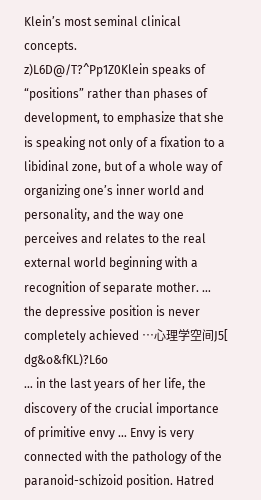Klein’s most seminal clinical concepts.
z)L6D@/T?^Pp1Z0Klein speaks of “positions” rather than phases of development, to emphasize that she is speaking not only of a fixation to a libidinal zone, but of a whole way of organizing one’s inner world and personality, and the way one perceives and relates to the real external world beginning with a recognition of separate mother. … the depressive position is never completely achieved …心理学空间J5[ dg&o&fKL)?L6o
… in the last years of her life, the discovery of the crucial importance of primitive envy … Envy is very connected with the pathology of the paranoid-schizoid position. Hatred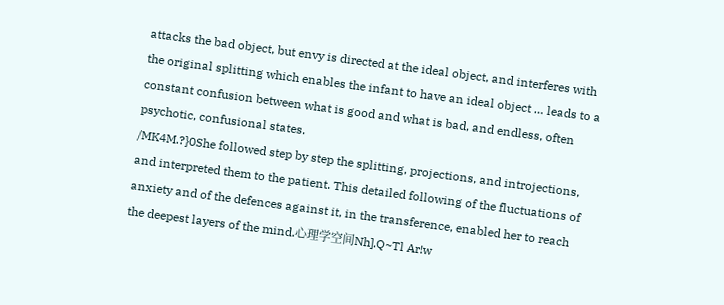attacks the bad object, but envy is directed at the ideal object, and interferes with the original splitting which enables the infant to have an ideal object … leads to a constant confusion between what is good and what is bad, and endless, often psychotic, confusional states.
/MK4M.?}0She followed step by step the splitting, projections, and introjections, and interpreted them to the patient. This detailed following of the fluctuations of anxiety and of the defences against it, in the transference, enabled her to reach the deepest layers of the mind.心理学空间Nh].Q~Tl Ar!w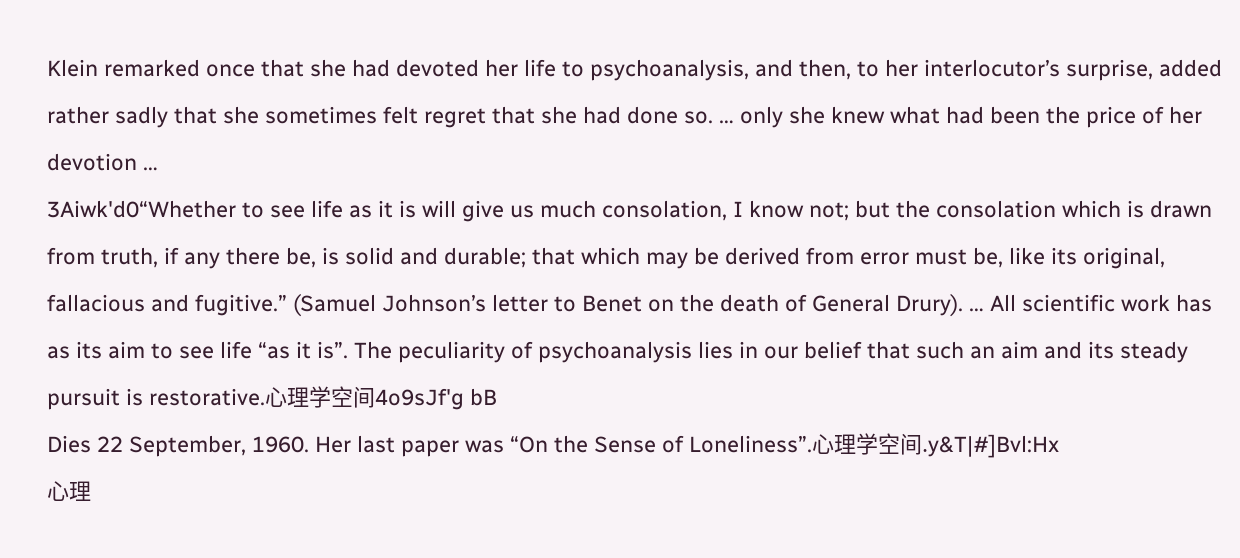Klein remarked once that she had devoted her life to psychoanalysis, and then, to her interlocutor’s surprise, added rather sadly that she sometimes felt regret that she had done so. … only she knew what had been the price of her devotion …
3Aiwk'd0“Whether to see life as it is will give us much consolation, I know not; but the consolation which is drawn from truth, if any there be, is solid and durable; that which may be derived from error must be, like its original, fallacious and fugitive.” (Samuel Johnson’s letter to Benet on the death of General Drury). … All scientific work has as its aim to see life “as it is”. The peculiarity of psychoanalysis lies in our belief that such an aim and its steady pursuit is restorative.心理学空间4o9sJf'g bB
Dies 22 September, 1960. Her last paper was “On the Sense of Loneliness”.心理学空间.y&T|#]Bvl:Hx
心理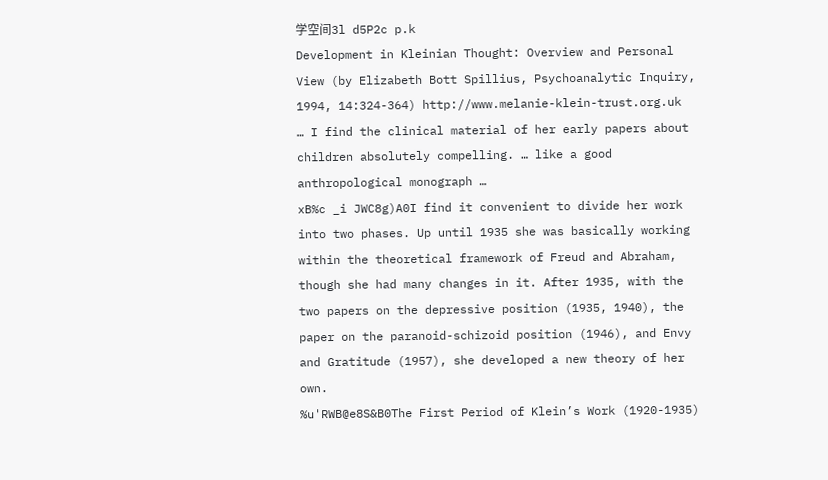学空间3l d5P2c p.k
Development in Kleinian Thought: Overview and Personal View (by Elizabeth Bott Spillius, Psychoanalytic Inquiry, 1994, 14:324-364) http://www.melanie-klein-trust.org.uk
… I find the clinical material of her early papers about children absolutely compelling. … like a good anthropological monograph …
xB%c _i JWC8g)A0I find it convenient to divide her work into two phases. Up until 1935 she was basically working within the theoretical framework of Freud and Abraham, though she had many changes in it. After 1935, with the two papers on the depressive position (1935, 1940), the paper on the paranoid-schizoid position (1946), and Envy and Gratitude (1957), she developed a new theory of her own.
%u'RWB@e8S&B0The First Period of Klein’s Work (1920-1935)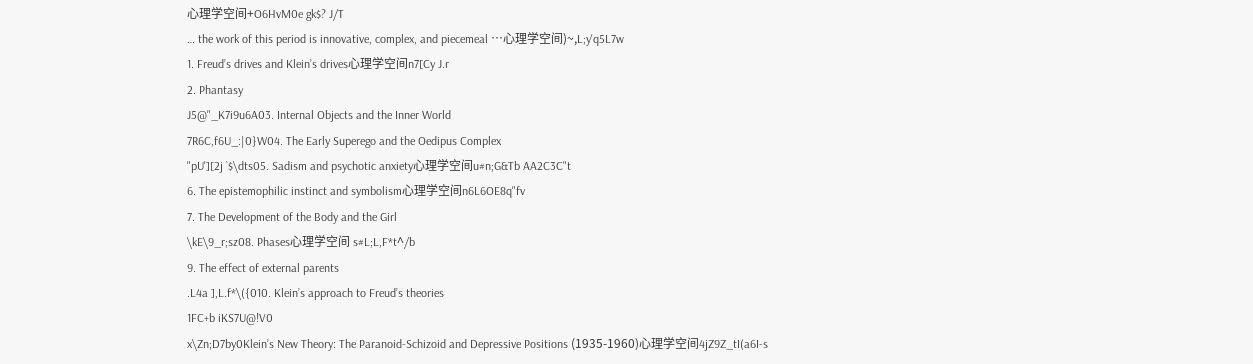心理学空间+O6HvM0e gk$? J/T
… the work of this period is innovative, complex, and piecemeal …心理学空间)~,L;y'q5L7w
1. Freud’s drives and Klein’s drives心理学空间n7[Cy J.r
2. Phantasy
J5@"_K7i9u6A03. Internal Objects and the Inner World
7R6C,f6U_:|0}W04. The Early Superego and the Oedipus Complex
"pU'][2j `$\dts05. Sadism and psychotic anxiety心理学空间u#n;G&Tb AA2C3C"t
6. The epistemophilic instinct and symbolism心理学空间n6L6OE8q"fv
7. The Development of the Body and the Girl
\kE\9_r;sz08. Phases心理学空间 s#L;L,F*t^/b
9. The effect of external parents
.L4a ],L.f*\({010. Klein’s approach to Freud’s theories
1FC+b iKS7U@!V0
x\Zn;D7by0Klein’s New Theory: The Paranoid-Schizoid and Depressive Positions (1935-1960)心理学空间4jZ9Z_tI(a6I-s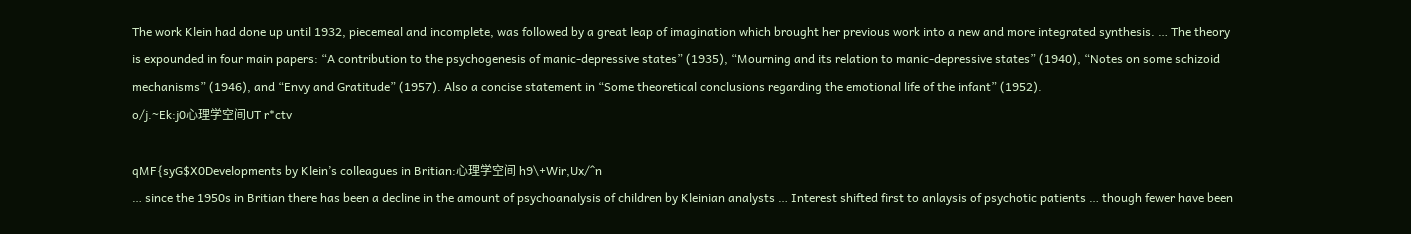The work Klein had done up until 1932, piecemeal and incomplete, was followed by a great leap of imagination which brought her previous work into a new and more integrated synthesis. … The theory is expounded in four main papers: “A contribution to the psychogenesis of manic-depressive states” (1935), “Mourning and its relation to manic-depressive states” (1940), “Notes on some schizoid mechanisms” (1946), and “Envy and Gratitude” (1957). Also a concise statement in “Some theoretical conclusions regarding the emotional life of the infant” (1952).
o/j.~Ek:j0心理学空间UT r*ctv

qMF{syG$X0Developments by Klein’s colleagues in Britian:心理学空间 h9\+Wir,Ux/^n
… since the 1950s in Britian there has been a decline in the amount of psychoanalysis of children by Kleinian analysts … Interest shifted first to anlaysis of psychotic patients … though fewer have been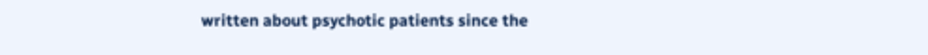written about psychotic patients since the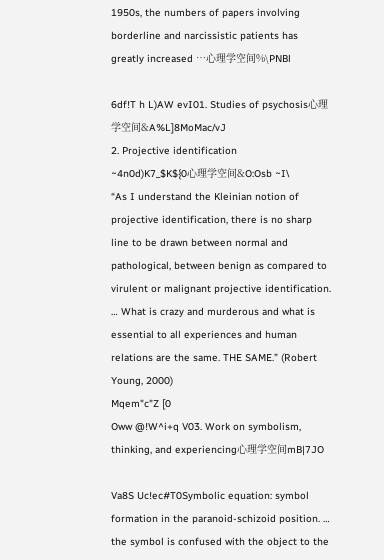1950s, the numbers of papers involving borderline and narcissistic patients has greatly increased …心理学空间%\PNBl

6df!T h L)AW evI01. Studies of psychosis心理学空间&A%L]8MoMac/vJ
2. Projective identification
~4n0d)K7_$K${0心理学空间&O:Osb ~I\
“As I understand the Kleinian notion of projective identification, there is no sharp line to be drawn between normal and pathological, between benign as compared to virulent or malignant projective identification. … What is crazy and murderous and what is essential to all experiences and human relations are the same. THE SAME.” (Robert Young, 2000)
Mqem"c"Z [0
Oww @!W^i+q V03. Work on symbolism, thinking, and experiencing心理学空间mB|7JO

Va8S Uc!ec#T0Symbolic equation: symbol formation in the paranoid-schizoid position. … the symbol is confused with the object to the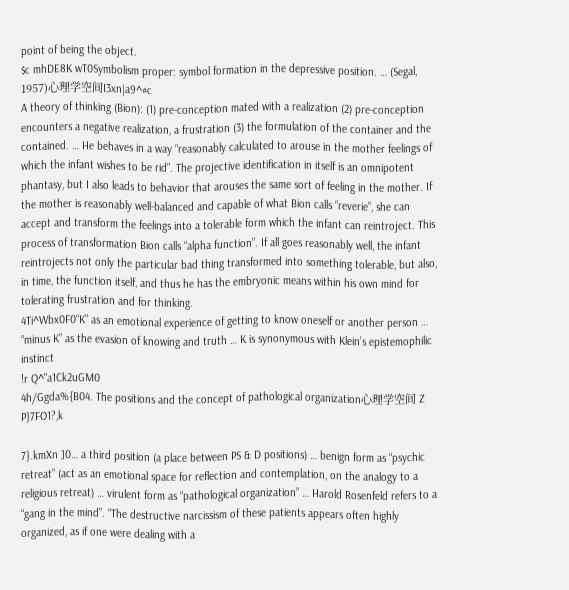point of being the object.
$c mhDE8K wT0Symbolism proper: symbol formation in the depressive position. … (Segal, 1957)心理学空间I3xn|a9^#c
A theory of thinking (Bion): (1) pre-conception mated with a realization (2) pre-conception encounters a negative realization, a frustration (3) the formulation of the container and the contained. … He behaves in a way “reasonably calculated to arouse in the mother feelings of which the infant wishes to be rid”. The projective identification in itself is an omnipotent phantasy, but I also leads to behavior that arouses the same sort of feeling in the mother. If the mother is reasonably well-balanced and capable of what Bion calls “reverie”, she can accept and transform the feelings into a tolerable form which the infant can reintroject. This process of transformation Bion calls “alpha function”. If all goes reasonably well, the infant reintrojects not only the particular bad thing transformed into something tolerable, but also, in time, the function itself, and thus he has the embryonic means within his own mind for tolerating frustration and for thinking.
4Ti^Wbx0F0“K” as an emotional experience of getting to know oneself or another person … “minus K” as the evasion of knowing and truth … K is synonymous with Klein’s epistemophilic instinct
!r Q^"a1Ck2uGM0
4h/Ggda%{B04. The positions and the concept of pathological organization心理学空间 Z P}7FO1?,k

7}.kmXn ]0… a third position (a place between PS & D positions) … benign form as “psychic retreat” (act as an emotional space for reflection and contemplation, on the analogy to a religious retreat) … virulent form as “pathological organization” … Harold Rosenfeld refers to a “gang in the mind”. “The destructive narcissism of these patients appears often highly organized, as if one were dealing with a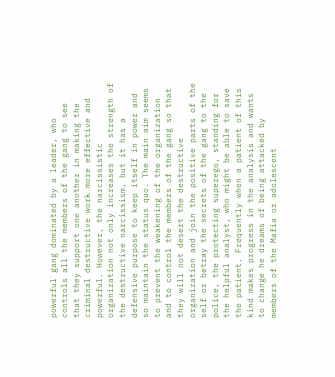powerful gang dominated by a leader, who controls all the members of the gang to see that they support one another in making the criminal destructive work more effective and powerful. However, the narcissistic organization not only increases the strength of the destructive narcissism, but it has a defensive purpose to keep itself in power and so maintain the status quo. The main aim seems to prevent the weakening of the organization and to control the members of the gang so that they will not desert the destructive organization and join the positive parts of the self or betray the secrets of the gang to the police, the protecting superego, standing for the helpful analyst, who might be able to save the patient. Frequently when a patient of this kind makes progress in the analysis and wants to change he dreams of being attacked by members of the Mafia or adolescent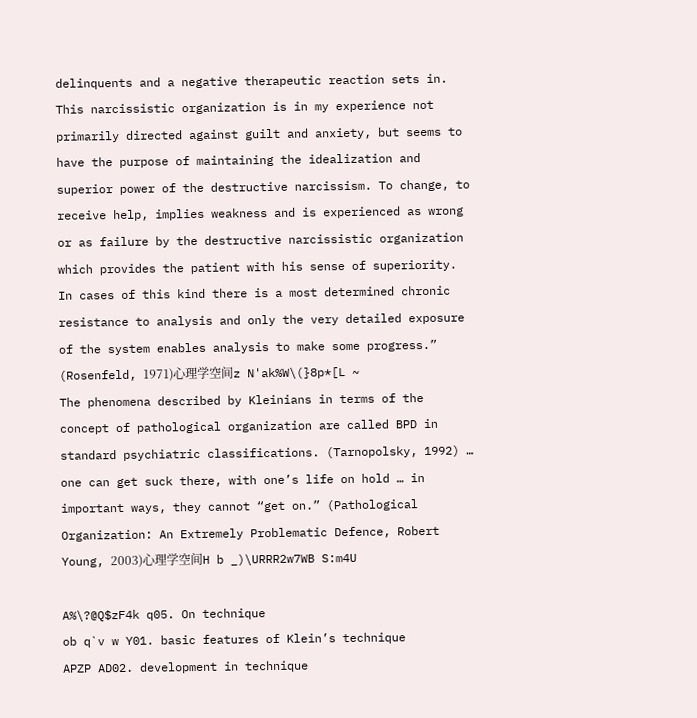delinquents and a negative therapeutic reaction sets in. This narcissistic organization is in my experience not primarily directed against guilt and anxiety, but seems to have the purpose of maintaining the idealization and superior power of the destructive narcissism. To change, to receive help, implies weakness and is experienced as wrong or as failure by the destructive narcissistic organization which provides the patient with his sense of superiority. In cases of this kind there is a most determined chronic resistance to analysis and only the very detailed exposure of the system enables analysis to make some progress.” (Rosenfeld, 1971)心理学空间z N'ak%W\(}8p*[L ~
The phenomena described by Kleinians in terms of the concept of pathological organization are called BPD in standard psychiatric classifications. (Tarnopolsky, 1992) … one can get suck there, with one’s life on hold … in important ways, they cannot “get on.” (Pathological Organization: An Extremely Problematic Defence, Robert Young, 2003)心理学空间H b _)\URRR2w7WB S:m4U

A%\?@Q$zF4k q05. On technique
ob q`v w Y01. basic features of Klein’s technique
APZP AD02. development in technique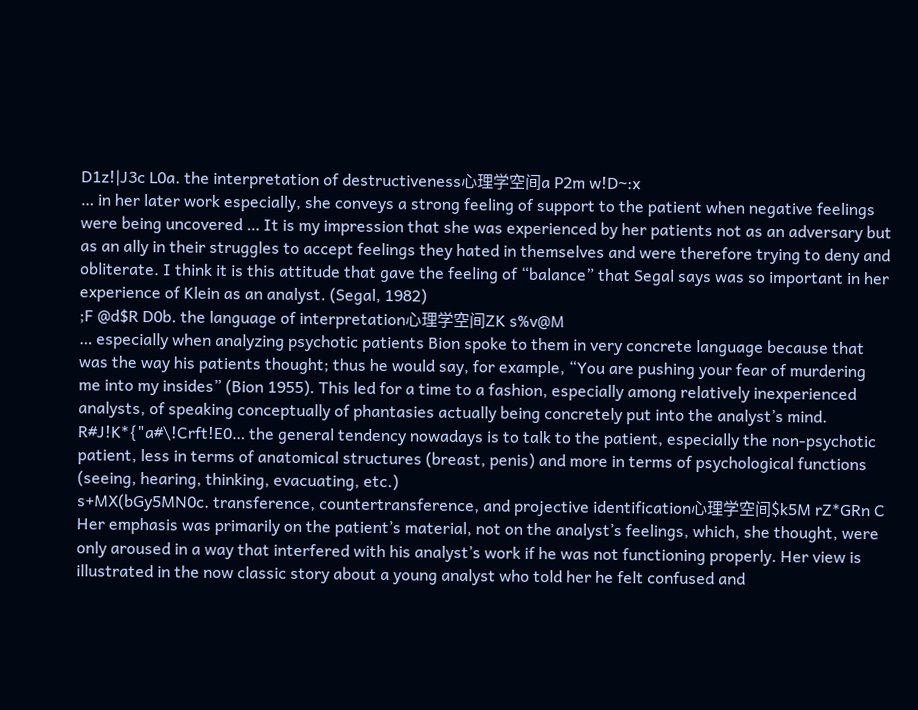D1z!|J3c L0a. the interpretation of destructiveness心理学空间a P2m w!D~:x
… in her later work especially, she conveys a strong feeling of support to the patient when negative feelings were being uncovered … It is my impression that she was experienced by her patients not as an adversary but as an ally in their struggles to accept feelings they hated in themselves and were therefore trying to deny and obliterate. I think it is this attitude that gave the feeling of “balance” that Segal says was so important in her experience of Klein as an analyst. (Segal, 1982)
;F @d$R D0b. the language of interpretation心理学空间ZK s%v@M
… especially when analyzing psychotic patients Bion spoke to them in very concrete language because that was the way his patients thought; thus he would say, for example, “You are pushing your fear of murdering me into my insides” (Bion 1955). This led for a time to a fashion, especially among relatively inexperienced analysts, of speaking conceptually of phantasies actually being concretely put into the analyst’s mind.
R#J!K*{"a#\!Crft!E0… the general tendency nowadays is to talk to the patient, especially the non-psychotic patient, less in terms of anatomical structures (breast, penis) and more in terms of psychological functions (seeing, hearing, thinking, evacuating, etc.)
s+MX(bGy5MN0c. transference, countertransference, and projective identification心理学空间$k5M rZ*GRn C
Her emphasis was primarily on the patient’s material, not on the analyst’s feelings, which, she thought, were only aroused in a way that interfered with his analyst’s work if he was not functioning properly. Her view is illustrated in the now classic story about a young analyst who told her he felt confused and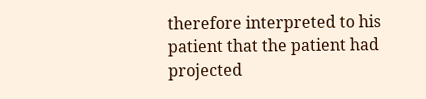therefore interpreted to his patient that the patient had projected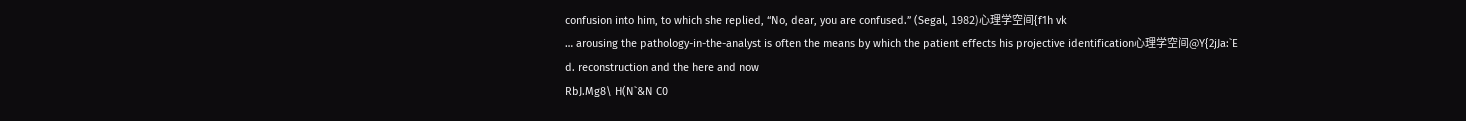confusion into him, to which she replied, “No, dear, you are confused.” (Segal, 1982)心理学空间{f1h vk
… arousing the pathology-in-the-analyst is often the means by which the patient effects his projective identification心理学空间@Y{2jJa:`E
d. reconstruction and the here and now
RbJ.Mg8\ H(N`&N C0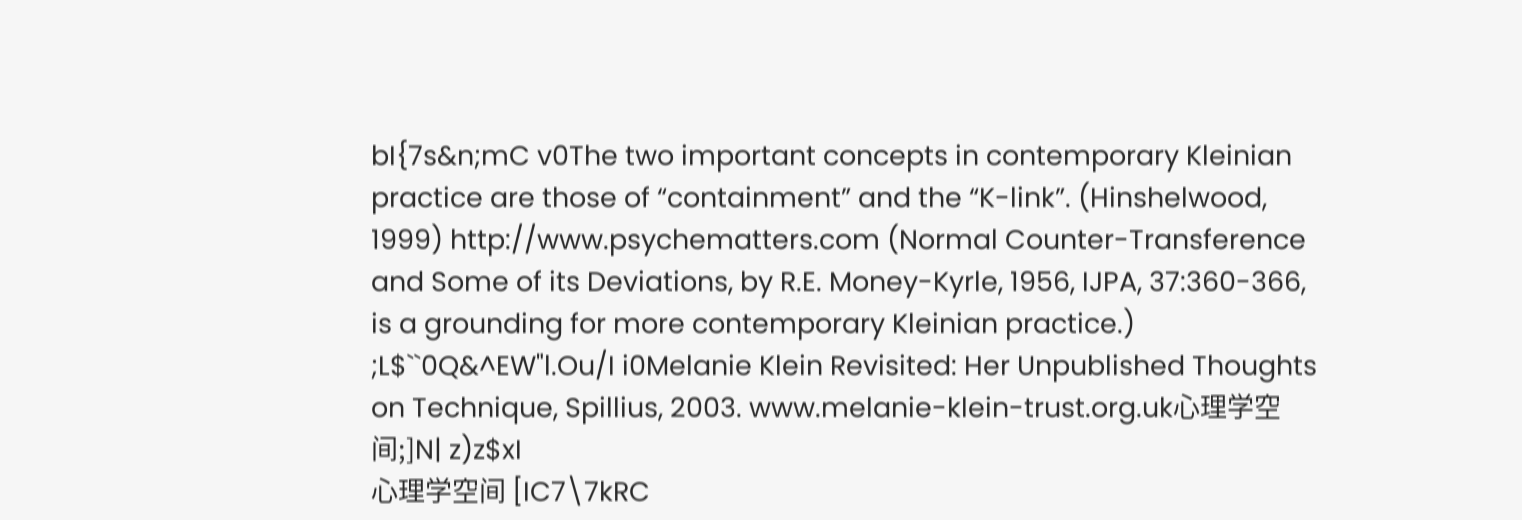bI{7s&n;mC v0The two important concepts in contemporary Kleinian practice are those of “containment” and the “K-link”. (Hinshelwood, 1999) http://www.psychematters.com (Normal Counter-Transference and Some of its Deviations, by R.E. Money-Kyrle, 1956, IJPA, 37:360-366, is a grounding for more contemporary Kleinian practice.)
;L$``0Q&^EW"l.Ou/I i0Melanie Klein Revisited: Her Unpublished Thoughts on Technique, Spillius, 2003. www.melanie-klein-trust.org.uk心理学空间;]N| z)z$xI
心理学空间 [IC7\7kRC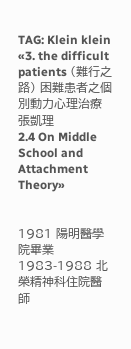TAG: Klein klein
«3. the difficult patients (難行之路) 困難患者之個別動力心理治療 張凱理
2.4 On Middle School and Attachment Theory»


1981 陽明醫學院畢業
1983-1988 北榮精神科住院醫師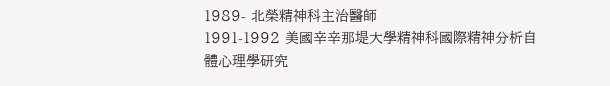1989- 北榮精神科主治醫師
1991-1992 美國辛辛那堤大學精神科國際精神分析自體心理學研究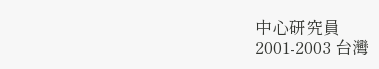中心研究員
2001-2003 台灣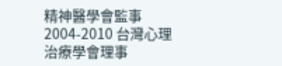精神醫學會監事
2004-2010 台灣心理治療學會理事